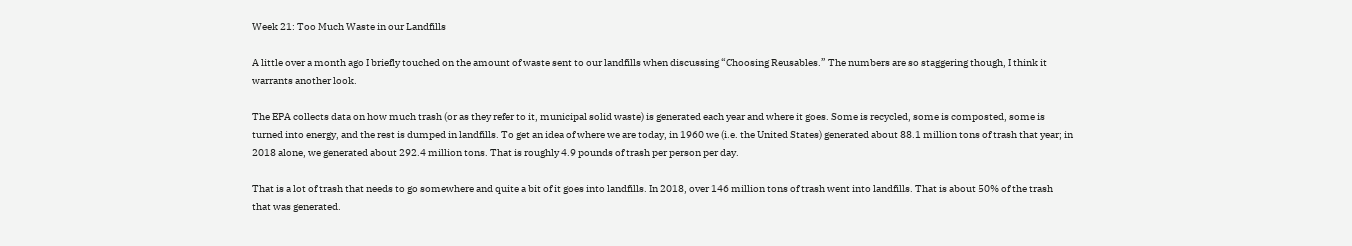Week 21: Too Much Waste in our Landfills

A little over a month ago I briefly touched on the amount of waste sent to our landfills when discussing “Choosing Reusables.” The numbers are so staggering though, I think it warrants another look.

The EPA collects data on how much trash (or as they refer to it, municipal solid waste) is generated each year and where it goes. Some is recycled, some is composted, some is turned into energy, and the rest is dumped in landfills. To get an idea of where we are today, in 1960 we (i.e. the United States) generated about 88.1 million tons of trash that year; in 2018 alone, we generated about 292.4 million tons. That is roughly 4.9 pounds of trash per person per day.

That is a lot of trash that needs to go somewhere and quite a bit of it goes into landfills. In 2018, over 146 million tons of trash went into landfills. That is about 50% of the trash that was generated.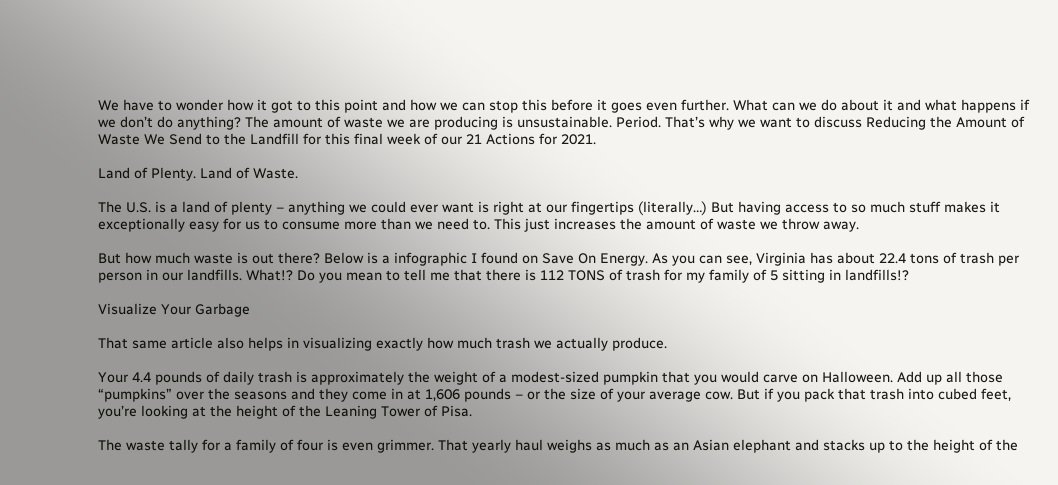We have to wonder how it got to this point and how we can stop this before it goes even further. What can we do about it and what happens if we don’t do anything? The amount of waste we are producing is unsustainable. Period. That’s why we want to discuss Reducing the Amount of Waste We Send to the Landfill for this final week of our 21 Actions for 2021.

Land of Plenty. Land of Waste.

The U.S. is a land of plenty – anything we could ever want is right at our fingertips (literally…) But having access to so much stuff makes it exceptionally easy for us to consume more than we need to. This just increases the amount of waste we throw away.

But how much waste is out there? Below is a infographic I found on Save On Energy. As you can see, Virginia has about 22.4 tons of trash per person in our landfills. What!? Do you mean to tell me that there is 112 TONS of trash for my family of 5 sitting in landfills!?

Visualize Your Garbage

That same article also helps in visualizing exactly how much trash we actually produce.

Your 4.4 pounds of daily trash is approximately the weight of a modest-sized pumpkin that you would carve on Halloween. Add up all those “pumpkins” over the seasons and they come in at 1,606 pounds – or the size of your average cow. But if you pack that trash into cubed feet, you’re looking at the height of the Leaning Tower of Pisa.

The waste tally for a family of four is even grimmer. That yearly haul weighs as much as an Asian elephant and stacks up to the height of the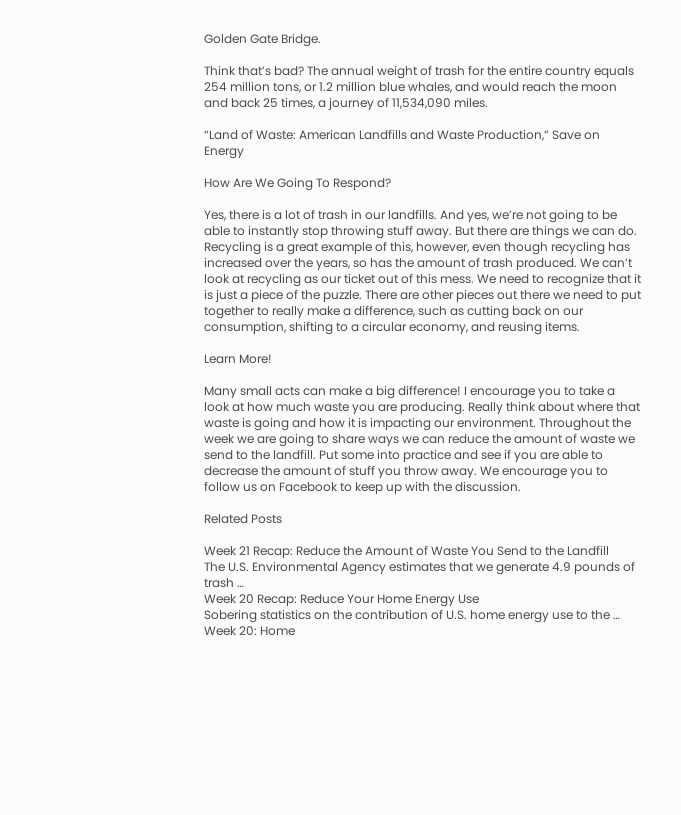Golden Gate Bridge.

Think that’s bad? The annual weight of trash for the entire country equals 254 million tons, or 1.2 million blue whales, and would reach the moon and back 25 times, a journey of 11,534,090 miles.

“Land of Waste: American Landfills and Waste Production,” Save on Energy

How Are We Going To Respond?

Yes, there is a lot of trash in our landfills. And yes, we’re not going to be able to instantly stop throwing stuff away. But there are things we can do. Recycling is a great example of this, however, even though recycling has increased over the years, so has the amount of trash produced. We can’t look at recycling as our ticket out of this mess. We need to recognize that it is just a piece of the puzzle. There are other pieces out there we need to put together to really make a difference, such as cutting back on our consumption, shifting to a circular economy, and reusing items.

Learn More!

Many small acts can make a big difference! I encourage you to take a look at how much waste you are producing. Really think about where that waste is going and how it is impacting our environment. Throughout the week we are going to share ways we can reduce the amount of waste we send to the landfill. Put some into practice and see if you are able to decrease the amount of stuff you throw away. We encourage you to follow us on Facebook to keep up with the discussion.

Related Posts

Week 21 Recap: Reduce the Amount of Waste You Send to the Landfill
The U.S. Environmental Agency estimates that we generate 4.9 pounds of trash …
Week 20 Recap: Reduce Your Home Energy Use
Sobering statistics on the contribution of U.S. home energy use to the …
Week 20: Home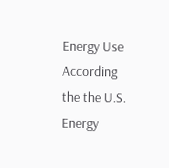Energy Use
According the the U.S. Energy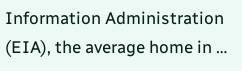Information Administration (EIA), the average home in …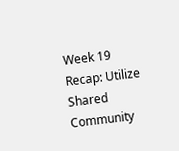Week 19 Recap: Utilize Shared Community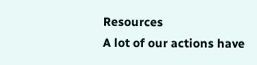Resources
A lot of our actions have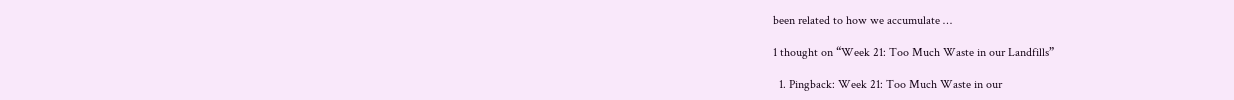been related to how we accumulate …

1 thought on “Week 21: Too Much Waste in our Landfills”

  1. Pingback: Week 21: Too Much Waste in our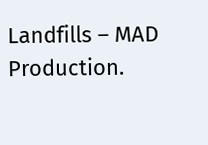Landfills – MAD Production.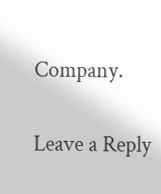Company.

Leave a Reply